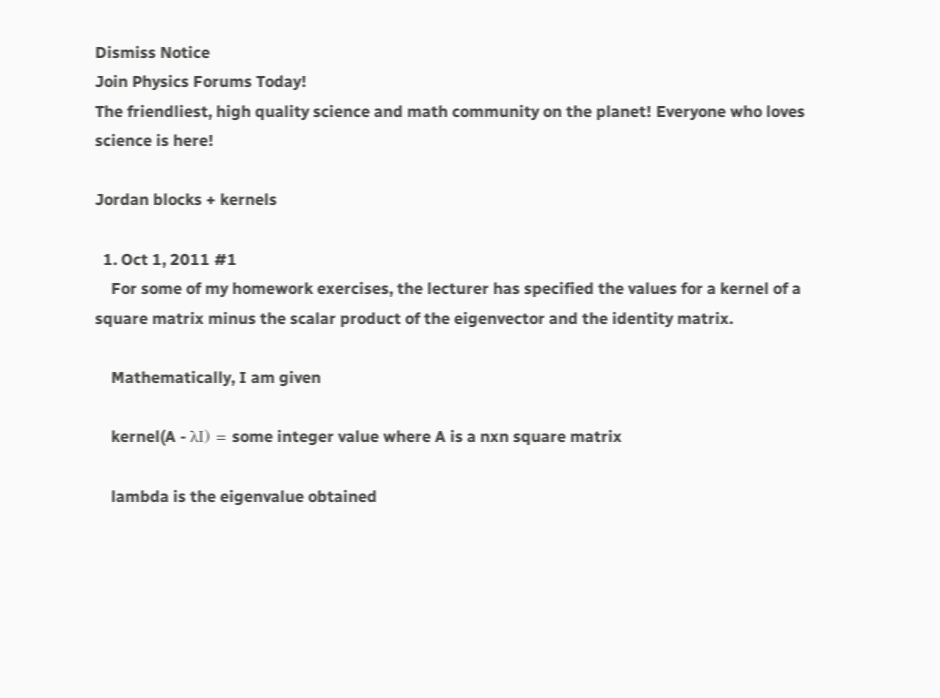Dismiss Notice
Join Physics Forums Today!
The friendliest, high quality science and math community on the planet! Everyone who loves science is here!

Jordan blocks + kernels

  1. Oct 1, 2011 #1
    For some of my homework exercises, the lecturer has specified the values for a kernel of a square matrix minus the scalar product of the eigenvector and the identity matrix.

    Mathematically, I am given

    kernel(A - λI) = some integer value where A is a nxn square matrix

    lambda is the eigenvalue obtained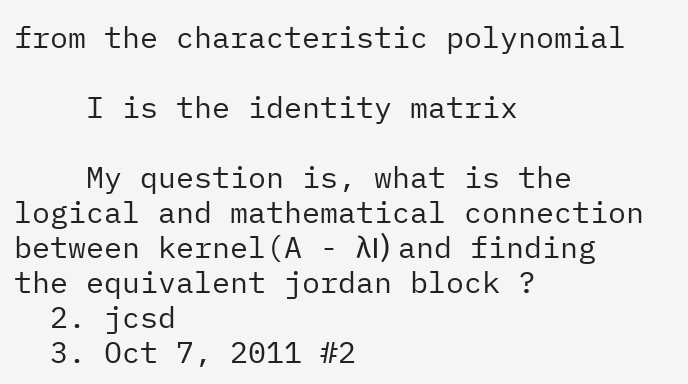from the characteristic polynomial

    I is the identity matrix

    My question is, what is the logical and mathematical connection between kernel(A - λI) and finding the equivalent jordan block ?
  2. jcsd
  3. Oct 7, 2011 #2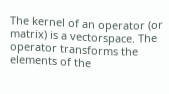The kernel of an operator (or matrix) is a vectorspace. The operator transforms the elements of the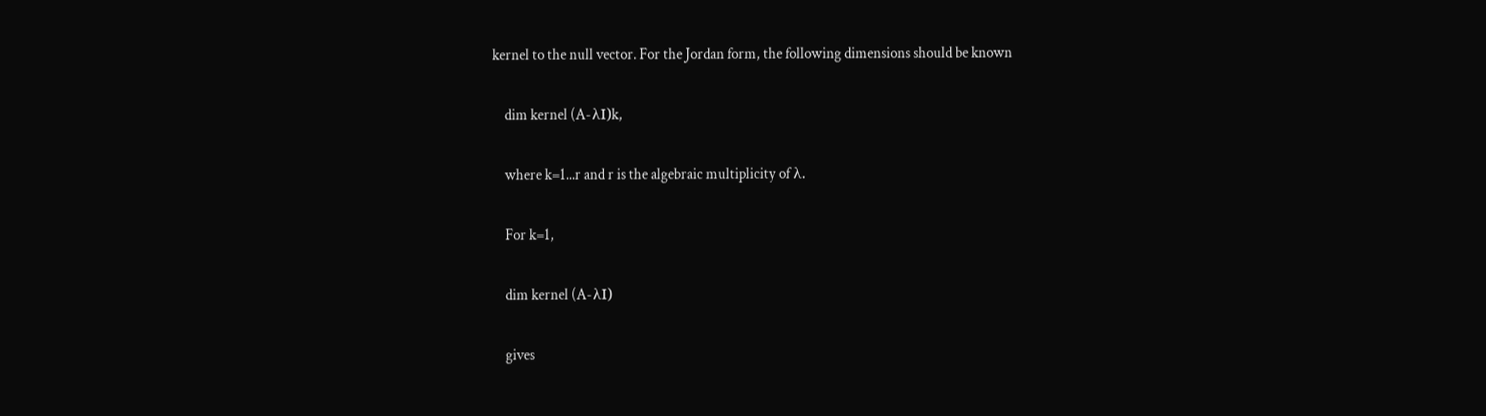kernel to the null vector. For the Jordan form, the following dimensions should be known

    dim kernel (A-λI)k,

    where k=1...r and r is the algebraic multiplicity of λ.

    For k=1,

    dim kernel (A-λI)

    gives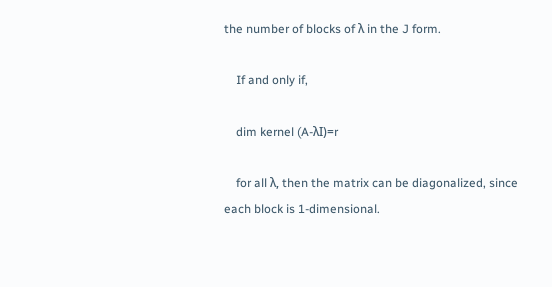the number of blocks of λ in the J form.

    If and only if,

    dim kernel (A-λI)=r

    for all λ, then the matrix can be diagonalized, since each block is 1-dimensional.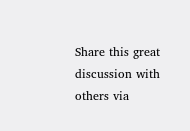Share this great discussion with others via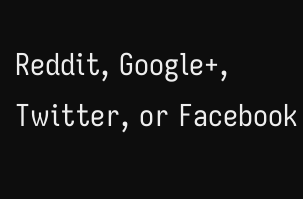Reddit, Google+, Twitter, or Facebook